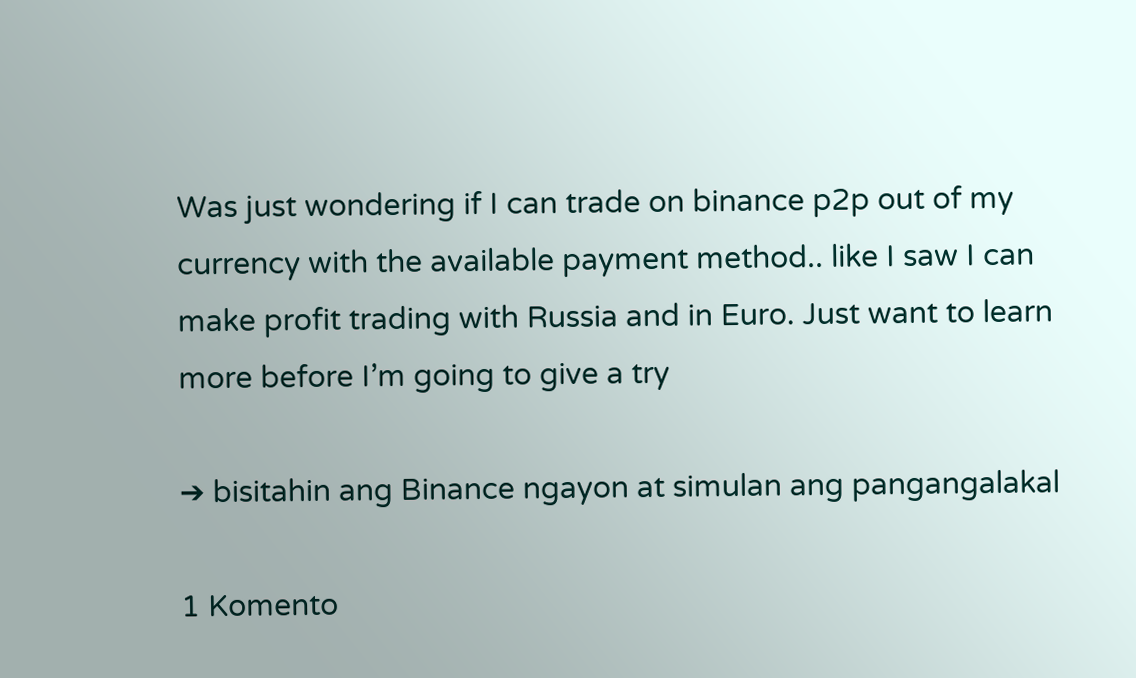Was just wondering if I can trade on binance p2p out of my currency with the available payment method.. like I saw I can make profit trading with Russia and in Euro. Just want to learn more before I’m going to give a try

➔ bisitahin ang Binance ngayon at simulan ang pangangalakal

1 Komento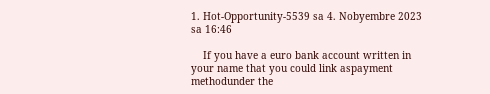1. Hot-Opportunity-5539 sa 4. Nobyembre 2023 sa 16:46

    If you have a euro bank account written in your name that you could link aspayment methodunder the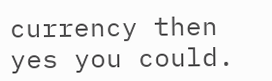currency then yes you could.